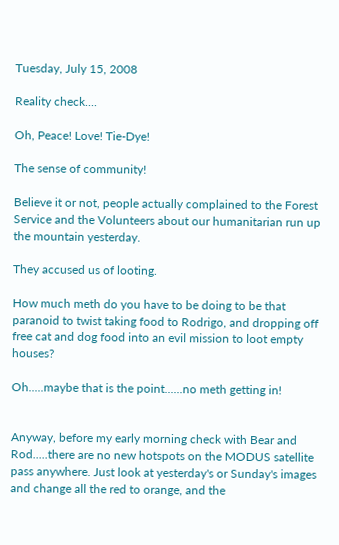Tuesday, July 15, 2008

Reality check....

Oh, Peace! Love! Tie-Dye!

The sense of community!

Believe it or not, people actually complained to the Forest Service and the Volunteers about our humanitarian run up the mountain yesterday.

They accused us of looting.

How much meth do you have to be doing to be that paranoid to twist taking food to Rodrigo, and dropping off free cat and dog food into an evil mission to loot empty houses?

Oh.....maybe that is the point......no meth getting in!


Anyway, before my early morning check with Bear and Rod.....there are no new hotspots on the MODUS satellite pass anywhere. Just look at yesterday's or Sunday's images and change all the red to orange, and the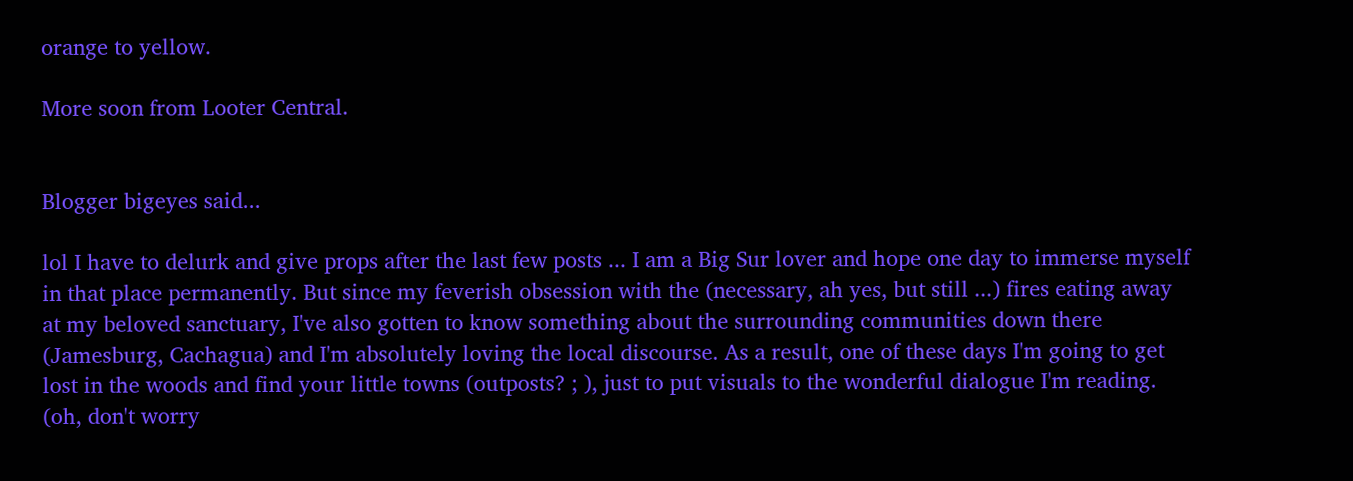orange to yellow.

More soon from Looter Central.


Blogger bigeyes said...

lol I have to delurk and give props after the last few posts ... I am a Big Sur lover and hope one day to immerse myself in that place permanently. But since my feverish obsession with the (necessary, ah yes, but still ...) fires eating away at my beloved sanctuary, I've also gotten to know something about the surrounding communities down there (Jamesburg, Cachagua) and I'm absolutely loving the local discourse. As a result, one of these days I'm going to get lost in the woods and find your little towns (outposts? ; ), just to put visuals to the wonderful dialogue I'm reading. (oh, don't worry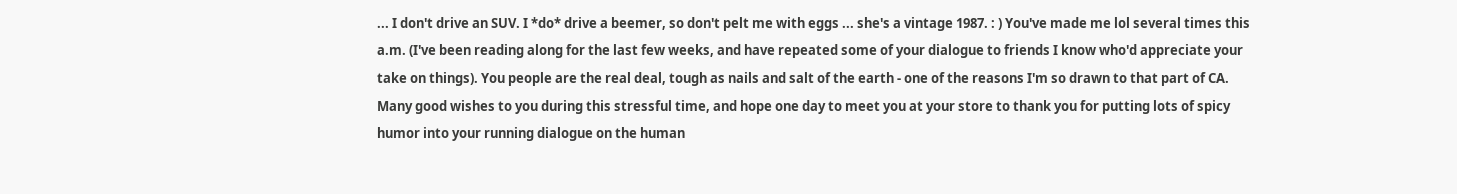... I don't drive an SUV. I *do* drive a beemer, so don't pelt me with eggs ... she's a vintage 1987. : ) You've made me lol several times this a.m. (I've been reading along for the last few weeks, and have repeated some of your dialogue to friends I know who'd appreciate your take on things). You people are the real deal, tough as nails and salt of the earth - one of the reasons I'm so drawn to that part of CA. Many good wishes to you during this stressful time, and hope one day to meet you at your store to thank you for putting lots of spicy humor into your running dialogue on the human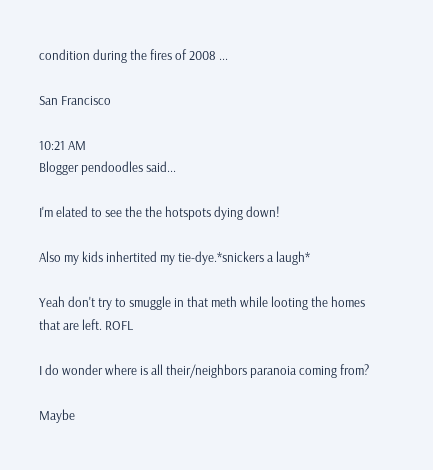condition during the fires of 2008 ...

San Francisco

10:21 AM
Blogger pendoodles said...

I'm elated to see the the hotspots dying down!

Also my kids inhertited my tie-dye.*snickers a laugh*

Yeah don't try to smuggle in that meth while looting the homes that are left. ROFL

I do wonder where is all their/neighbors paranoia coming from?

Maybe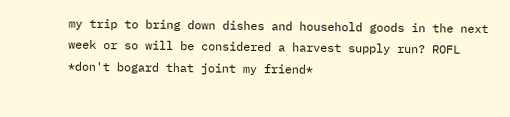my trip to bring down dishes and household goods in the next week or so will be considered a harvest supply run? ROFL *don't bogard that joint my friend*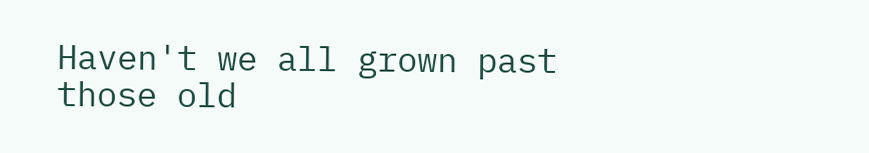Haven't we all grown past those old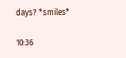days? *smiles*

10:36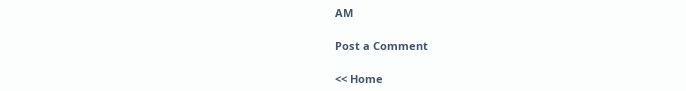AM

Post a Comment

<< Home